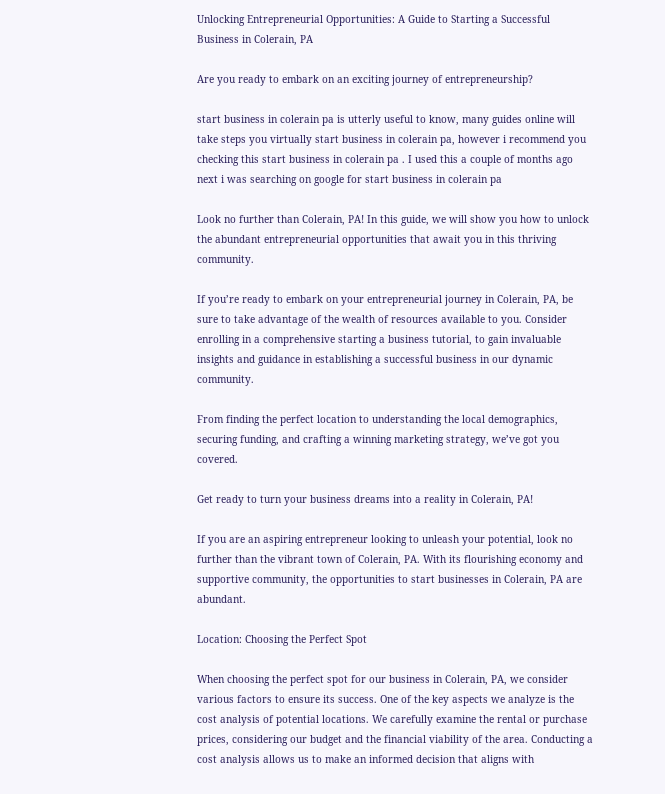Unlocking Entrepreneurial Opportunities: A Guide to Starting a Successful Business in Colerain, PA

Are you ready to embark on an exciting journey of entrepreneurship?

start business in colerain pa is utterly useful to know, many guides online will take steps you virtually start business in colerain pa, however i recommend you checking this start business in colerain pa . I used this a couple of months ago next i was searching on google for start business in colerain pa

Look no further than Colerain, PA! In this guide, we will show you how to unlock the abundant entrepreneurial opportunities that await you in this thriving community.

If you’re ready to embark on your entrepreneurial journey in Colerain, PA, be sure to take advantage of the wealth of resources available to you. Consider enrolling in a comprehensive starting a business tutorial, to gain invaluable insights and guidance in establishing a successful business in our dynamic community.

From finding the perfect location to understanding the local demographics, securing funding, and crafting a winning marketing strategy, we’ve got you covered.

Get ready to turn your business dreams into a reality in Colerain, PA!

If you are an aspiring entrepreneur looking to unleash your potential, look no further than the vibrant town of Colerain, PA. With its flourishing economy and supportive community, the opportunities to start businesses in Colerain, PA are abundant.

Location: Choosing the Perfect Spot

When choosing the perfect spot for our business in Colerain, PA, we consider various factors to ensure its success. One of the key aspects we analyze is the cost analysis of potential locations. We carefully examine the rental or purchase prices, considering our budget and the financial viability of the area. Conducting a cost analysis allows us to make an informed decision that aligns with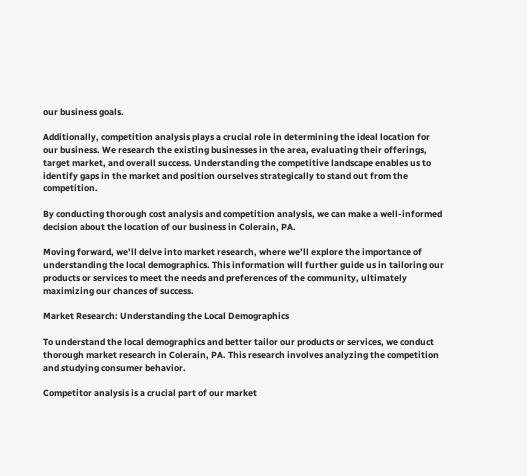our business goals.

Additionally, competition analysis plays a crucial role in determining the ideal location for our business. We research the existing businesses in the area, evaluating their offerings, target market, and overall success. Understanding the competitive landscape enables us to identify gaps in the market and position ourselves strategically to stand out from the competition.

By conducting thorough cost analysis and competition analysis, we can make a well-informed decision about the location of our business in Colerain, PA.

Moving forward, we’ll delve into market research, where we’ll explore the importance of understanding the local demographics. This information will further guide us in tailoring our products or services to meet the needs and preferences of the community, ultimately maximizing our chances of success.

Market Research: Understanding the Local Demographics

To understand the local demographics and better tailor our products or services, we conduct thorough market research in Colerain, PA. This research involves analyzing the competition and studying consumer behavior.

Competitor analysis is a crucial part of our market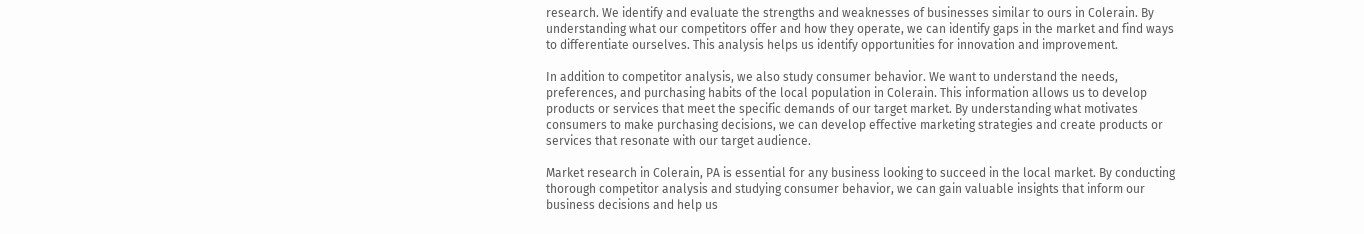research. We identify and evaluate the strengths and weaknesses of businesses similar to ours in Colerain. By understanding what our competitors offer and how they operate, we can identify gaps in the market and find ways to differentiate ourselves. This analysis helps us identify opportunities for innovation and improvement.

In addition to competitor analysis, we also study consumer behavior. We want to understand the needs, preferences, and purchasing habits of the local population in Colerain. This information allows us to develop products or services that meet the specific demands of our target market. By understanding what motivates consumers to make purchasing decisions, we can develop effective marketing strategies and create products or services that resonate with our target audience.

Market research in Colerain, PA is essential for any business looking to succeed in the local market. By conducting thorough competitor analysis and studying consumer behavior, we can gain valuable insights that inform our business decisions and help us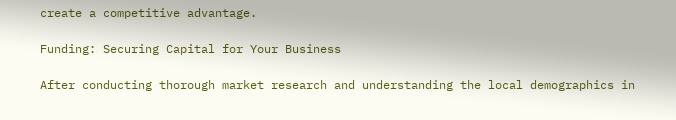create a competitive advantage.

Funding: Securing Capital for Your Business

After conducting thorough market research and understanding the local demographics in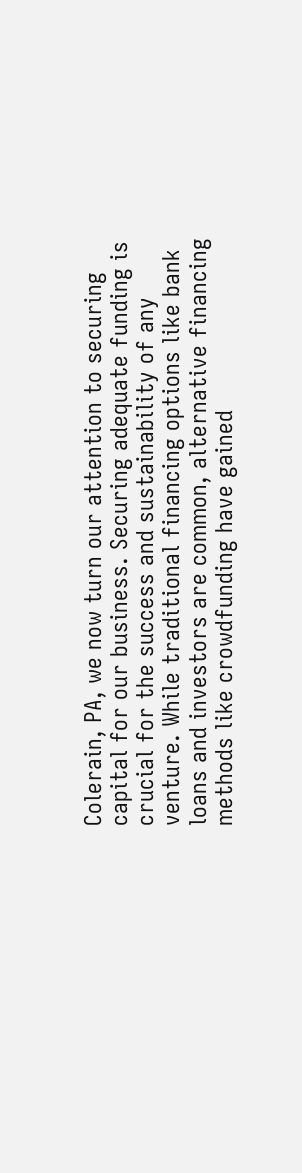Colerain, PA, we now turn our attention to securing capital for our business. Securing adequate funding is crucial for the success and sustainability of any venture. While traditional financing options like bank loans and investors are common, alternative financing methods like crowdfunding have gained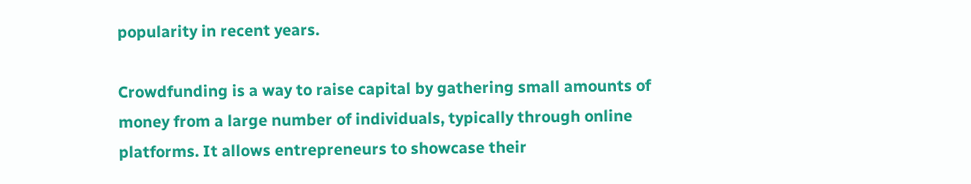popularity in recent years.

Crowdfunding is a way to raise capital by gathering small amounts of money from a large number of individuals, typically through online platforms. It allows entrepreneurs to showcase their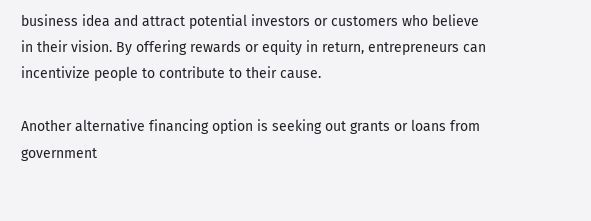business idea and attract potential investors or customers who believe in their vision. By offering rewards or equity in return, entrepreneurs can incentivize people to contribute to their cause.

Another alternative financing option is seeking out grants or loans from government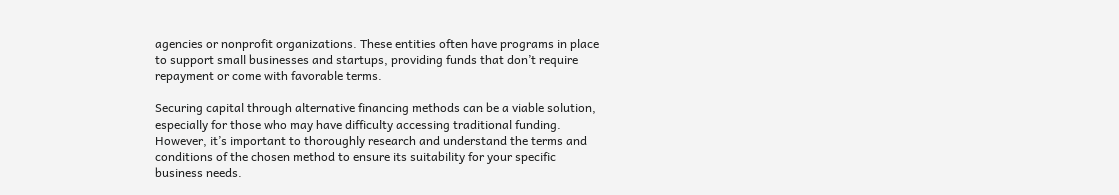agencies or nonprofit organizations. These entities often have programs in place to support small businesses and startups, providing funds that don’t require repayment or come with favorable terms.

Securing capital through alternative financing methods can be a viable solution, especially for those who may have difficulty accessing traditional funding. However, it’s important to thoroughly research and understand the terms and conditions of the chosen method to ensure its suitability for your specific business needs.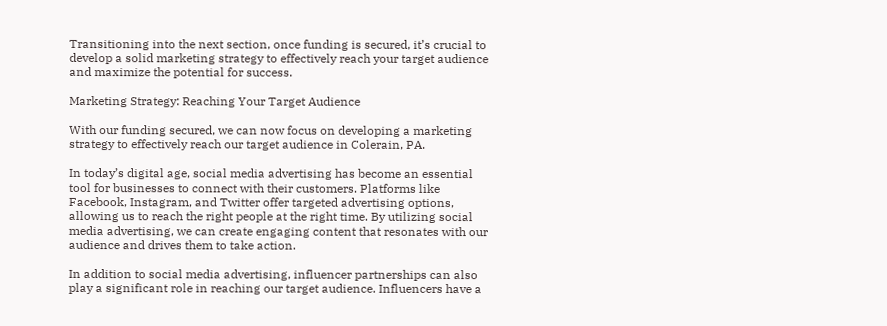Transitioning into the next section, once funding is secured, it’s crucial to develop a solid marketing strategy to effectively reach your target audience and maximize the potential for success.

Marketing Strategy: Reaching Your Target Audience

With our funding secured, we can now focus on developing a marketing strategy to effectively reach our target audience in Colerain, PA.

In today’s digital age, social media advertising has become an essential tool for businesses to connect with their customers. Platforms like Facebook, Instagram, and Twitter offer targeted advertising options, allowing us to reach the right people at the right time. By utilizing social media advertising, we can create engaging content that resonates with our audience and drives them to take action.

In addition to social media advertising, influencer partnerships can also play a significant role in reaching our target audience. Influencers have a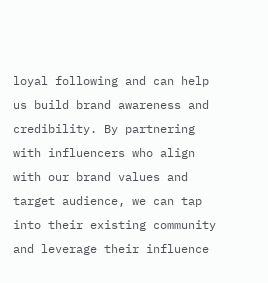loyal following and can help us build brand awareness and credibility. By partnering with influencers who align with our brand values and target audience, we can tap into their existing community and leverage their influence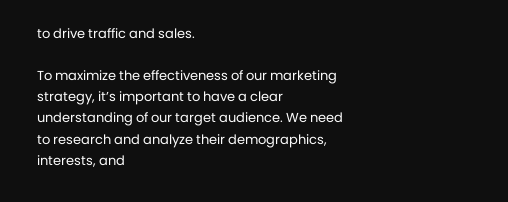to drive traffic and sales.

To maximize the effectiveness of our marketing strategy, it’s important to have a clear understanding of our target audience. We need to research and analyze their demographics, interests, and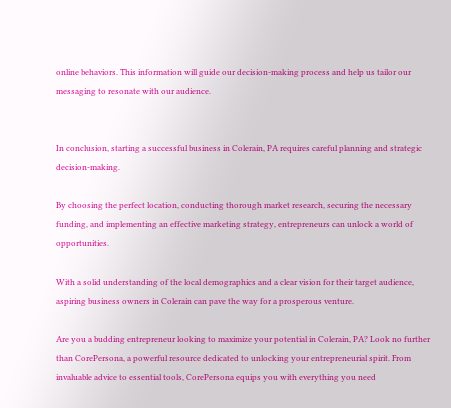online behaviors. This information will guide our decision-making process and help us tailor our messaging to resonate with our audience.


In conclusion, starting a successful business in Colerain, PA requires careful planning and strategic decision-making.

By choosing the perfect location, conducting thorough market research, securing the necessary funding, and implementing an effective marketing strategy, entrepreneurs can unlock a world of opportunities.

With a solid understanding of the local demographics and a clear vision for their target audience, aspiring business owners in Colerain can pave the way for a prosperous venture.

Are you a budding entrepreneur looking to maximize your potential in Colerain, PA? Look no further than CorePersona, a powerful resource dedicated to unlocking your entrepreneurial spirit. From invaluable advice to essential tools, CorePersona equips you with everything you need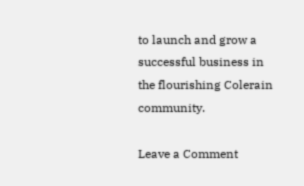to launch and grow a successful business in the flourishing Colerain community.

Leave a Comment